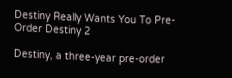Destiny Really Wants You To Pre-Order Destiny 2

Destiny, a three-year pre-order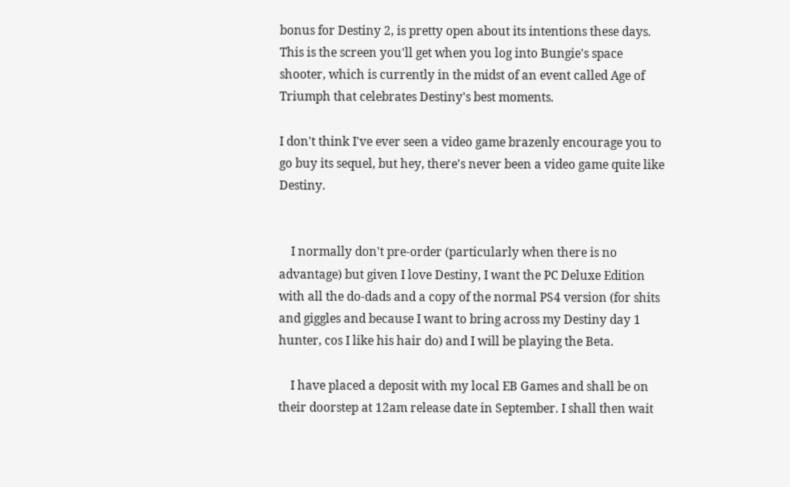bonus for Destiny 2, is pretty open about its intentions these days. This is the screen you'll get when you log into Bungie's space shooter, which is currently in the midst of an event called Age of Triumph that celebrates Destiny's best moments.

I don't think I've ever seen a video game brazenly encourage you to go buy its sequel, but hey, there's never been a video game quite like Destiny.


    I normally don't pre-order (particularly when there is no advantage) but given I love Destiny, I want the PC Deluxe Edition with all the do-dads and a copy of the normal PS4 version (for shits and giggles and because I want to bring across my Destiny day 1 hunter, cos I like his hair do) and I will be playing the Beta.

    I have placed a deposit with my local EB Games and shall be on their doorstep at 12am release date in September. I shall then wait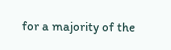for a majority of the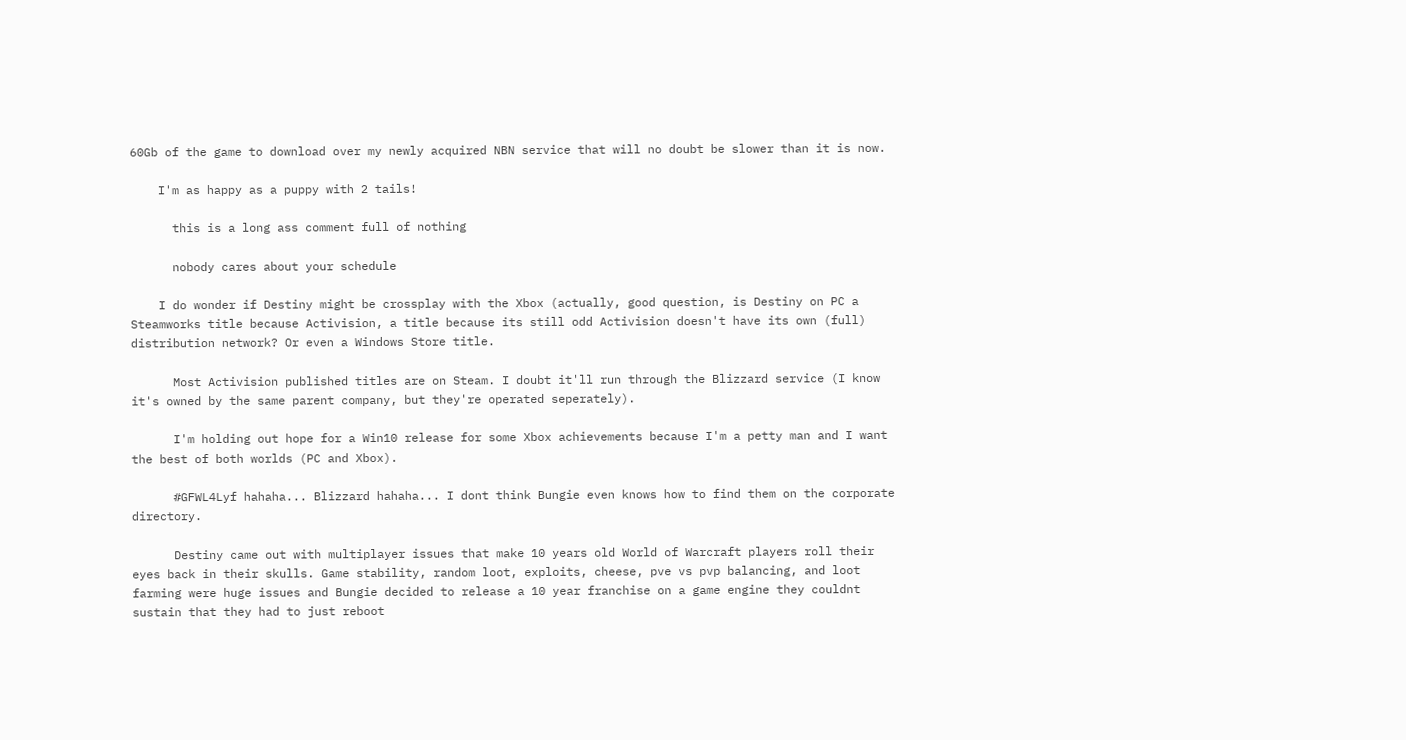60Gb of the game to download over my newly acquired NBN service that will no doubt be slower than it is now.

    I'm as happy as a puppy with 2 tails!

      this is a long ass comment full of nothing

      nobody cares about your schedule

    I do wonder if Destiny might be crossplay with the Xbox (actually, good question, is Destiny on PC a Steamworks title because Activision, a title because its still odd Activision doesn't have its own (full) distribution network? Or even a Windows Store title.

      Most Activision published titles are on Steam. I doubt it'll run through the Blizzard service (I know it's owned by the same parent company, but they're operated seperately).

      I'm holding out hope for a Win10 release for some Xbox achievements because I'm a petty man and I want the best of both worlds (PC and Xbox).

      #GFWL4Lyf hahaha... Blizzard hahaha... I dont think Bungie even knows how to find them on the corporate directory.

      Destiny came out with multiplayer issues that make 10 years old World of Warcraft players roll their eyes back in their skulls. Game stability, random loot, exploits, cheese, pve vs pvp balancing, and loot farming were huge issues and Bungie decided to release a 10 year franchise on a game engine they couldnt sustain that they had to just reboot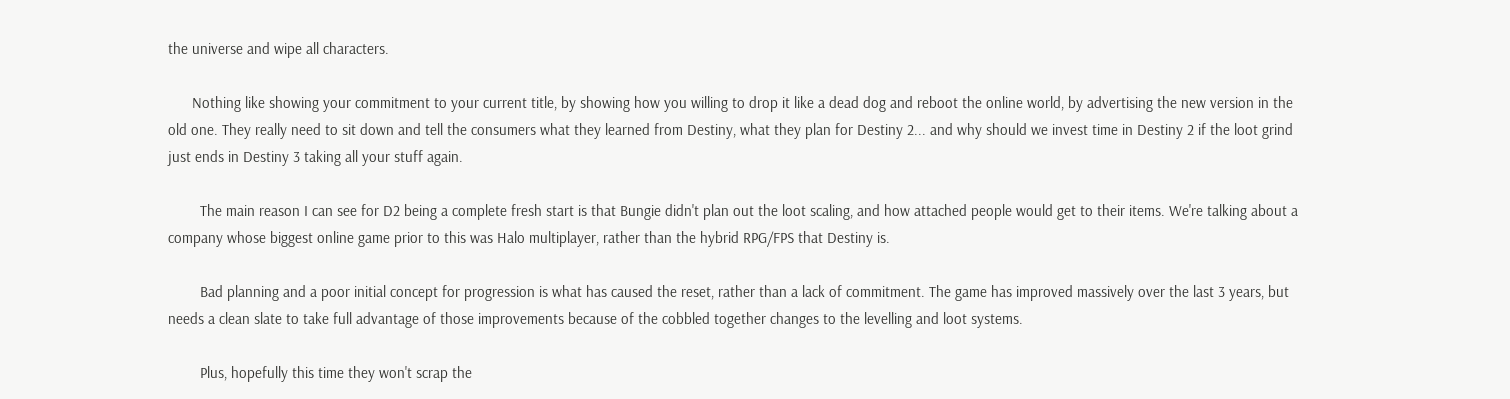the universe and wipe all characters.

      Nothing like showing your commitment to your current title, by showing how you willing to drop it like a dead dog and reboot the online world, by advertising the new version in the old one. They really need to sit down and tell the consumers what they learned from Destiny, what they plan for Destiny 2... and why should we invest time in Destiny 2 if the loot grind just ends in Destiny 3 taking all your stuff again.

        The main reason I can see for D2 being a complete fresh start is that Bungie didn't plan out the loot scaling, and how attached people would get to their items. We're talking about a company whose biggest online game prior to this was Halo multiplayer, rather than the hybrid RPG/FPS that Destiny is.

        Bad planning and a poor initial concept for progression is what has caused the reset, rather than a lack of commitment. The game has improved massively over the last 3 years, but needs a clean slate to take full advantage of those improvements because of the cobbled together changes to the levelling and loot systems.

        Plus, hopefully this time they won't scrap the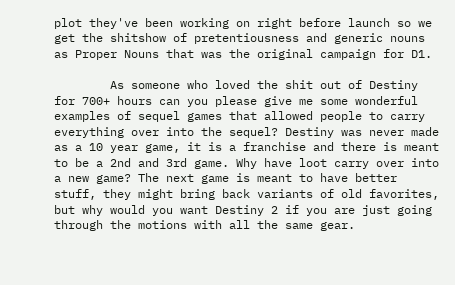plot they've been working on right before launch so we get the shitshow of pretentiousness and generic nouns as Proper Nouns that was the original campaign for D1.

        As someone who loved the shit out of Destiny for 700+ hours can you please give me some wonderful examples of sequel games that allowed people to carry everything over into the sequel? Destiny was never made as a 10 year game, it is a franchise and there is meant to be a 2nd and 3rd game. Why have loot carry over into a new game? The next game is meant to have better stuff, they might bring back variants of old favorites, but why would you want Destiny 2 if you are just going through the motions with all the same gear.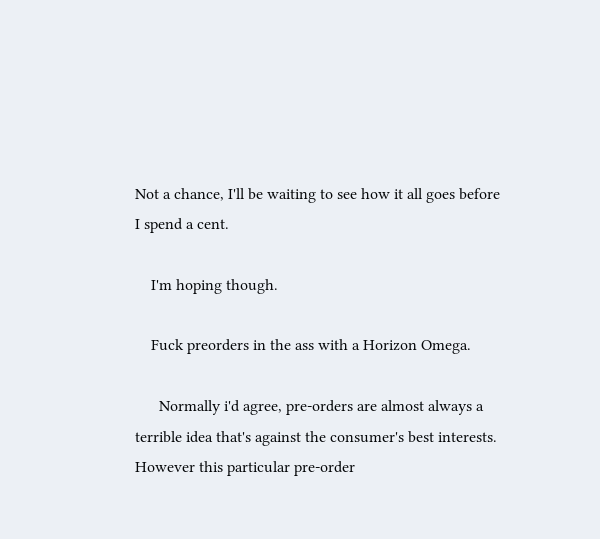Not a chance, I'll be waiting to see how it all goes before I spend a cent.

    I'm hoping though.

    Fuck preorders in the ass with a Horizon Omega.

      Normally i'd agree, pre-orders are almost always a terrible idea that's against the consumer's best interests. However this particular pre-order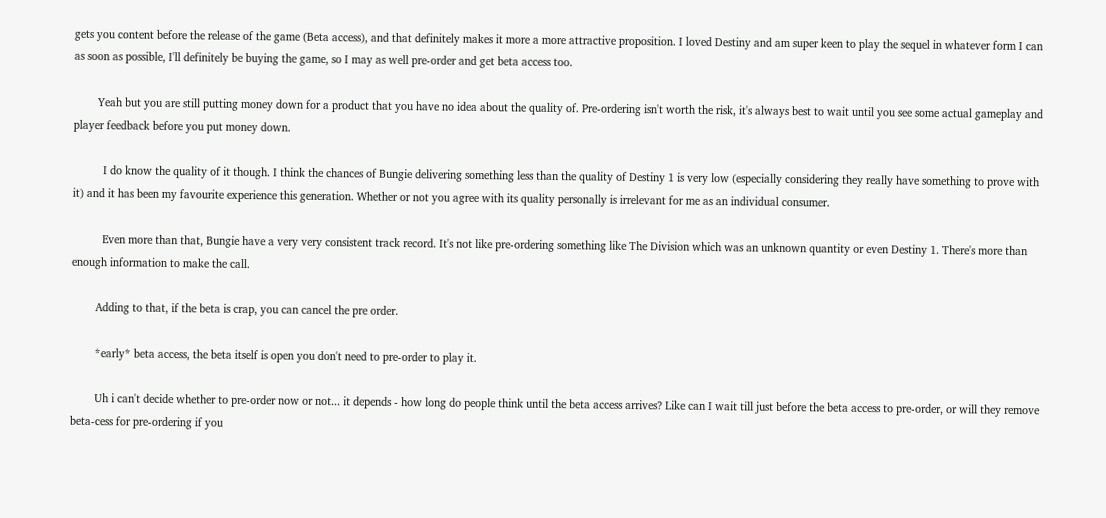gets you content before the release of the game (Beta access), and that definitely makes it more a more attractive proposition. I loved Destiny and am super keen to play the sequel in whatever form I can as soon as possible, I'll definitely be buying the game, so I may as well pre-order and get beta access too.

        Yeah but you are still putting money down for a product that you have no idea about the quality of. Pre-ordering isn't worth the risk, it's always best to wait until you see some actual gameplay and player feedback before you put money down.

          I do know the quality of it though. I think the chances of Bungie delivering something less than the quality of Destiny 1 is very low (especially considering they really have something to prove with it) and it has been my favourite experience this generation. Whether or not you agree with its quality personally is irrelevant for me as an individual consumer.

          Even more than that, Bungie have a very very consistent track record. It's not like pre-ordering something like The Division which was an unknown quantity or even Destiny 1. There's more than enough information to make the call.

        Adding to that, if the beta is crap, you can cancel the pre order.

        *early* beta access, the beta itself is open you don't need to pre-order to play it.

        Uh i can't decide whether to pre-order now or not... it depends - how long do people think until the beta access arrives? Like can I wait till just before the beta access to pre-order, or will they remove beta-cess for pre-ordering if you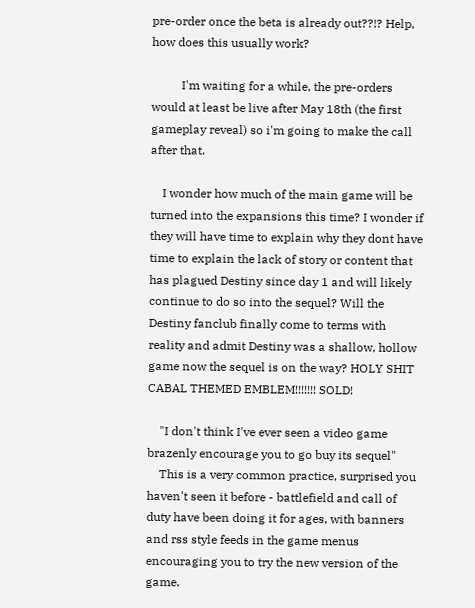pre-order once the beta is already out??!? Help, how does this usually work?

          I'm waiting for a while, the pre-orders would at least be live after May 18th (the first gameplay reveal) so i'm going to make the call after that.

    I wonder how much of the main game will be turned into the expansions this time? I wonder if they will have time to explain why they dont have time to explain the lack of story or content that has plagued Destiny since day 1 and will likely continue to do so into the sequel? Will the Destiny fanclub finally come to terms with reality and admit Destiny was a shallow, hollow game now the sequel is on the way? HOLY SHIT CABAL THEMED EMBLEM!!!!!!! SOLD!

    "I don't think I've ever seen a video game brazenly encourage you to go buy its sequel"
    This is a very common practice, surprised you haven't seen it before - battlefield and call of duty have been doing it for ages, with banners and rss style feeds in the game menus encouraging you to try the new version of the game.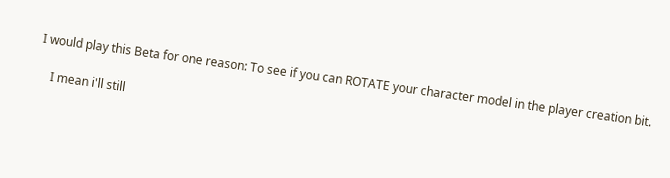I would play this Beta for one reason: To see if you can ROTATE your character model in the player creation bit.

    I mean i'll still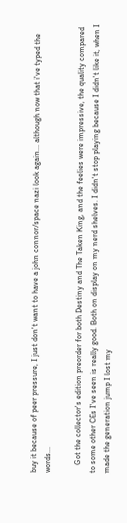buy it because of peer pressure, I just don't want to have a john connor/space nazi look again... although now that i've typed the words...

    Got the collector's edition preorder for both Destiny and The Taken King, and the feelies were impressive, the quality compared to some other CEs I've seen is really good. Both on display on my nerd shelves. I didn't stop playing because I didn't like it, when I made the generation jump I lost my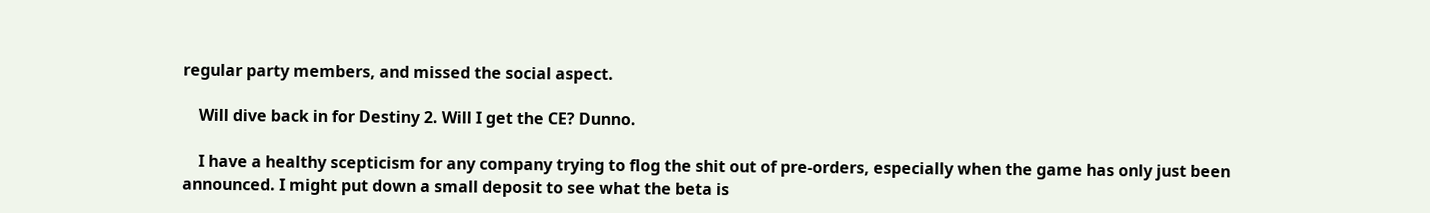regular party members, and missed the social aspect.

    Will dive back in for Destiny 2. Will I get the CE? Dunno.

    I have a healthy scepticism for any company trying to flog the shit out of pre-orders, especially when the game has only just been announced. I might put down a small deposit to see what the beta is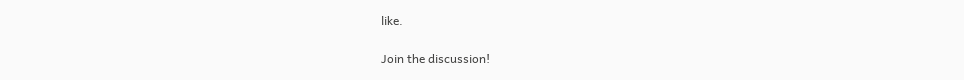like.

Join the discussion!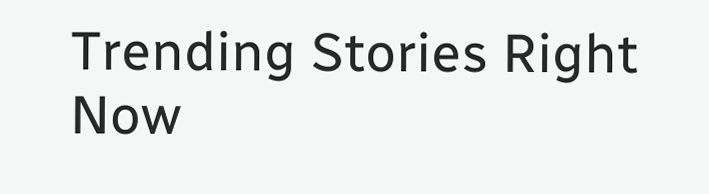Trending Stories Right Now